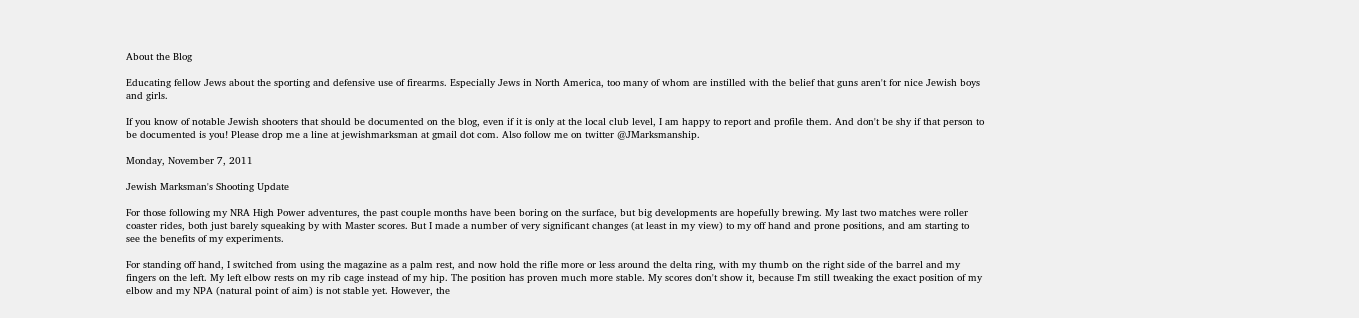About the Blog

Educating fellow Jews about the sporting and defensive use of firearms. Especially Jews in North America, too many of whom are instilled with the belief that guns aren't for nice Jewish boys and girls.

If you know of notable Jewish shooters that should be documented on the blog, even if it is only at the local club level, I am happy to report and profile them. And don't be shy if that person to be documented is you! Please drop me a line at jewishmarksman at gmail dot com. Also follow me on twitter @JMarksmanship.

Monday, November 7, 2011

Jewish Marksman's Shooting Update

For those following my NRA High Power adventures, the past couple months have been boring on the surface, but big developments are hopefully brewing. My last two matches were roller coaster rides, both just barely squeaking by with Master scores. But I made a number of very significant changes (at least in my view) to my off hand and prone positions, and am starting to see the benefits of my experiments.

For standing off hand, I switched from using the magazine as a palm rest, and now hold the rifle more or less around the delta ring, with my thumb on the right side of the barrel and my fingers on the left. My left elbow rests on my rib cage instead of my hip. The position has proven much more stable. My scores don't show it, because I'm still tweaking the exact position of my elbow and my NPA (natural point of aim) is not stable yet. However, the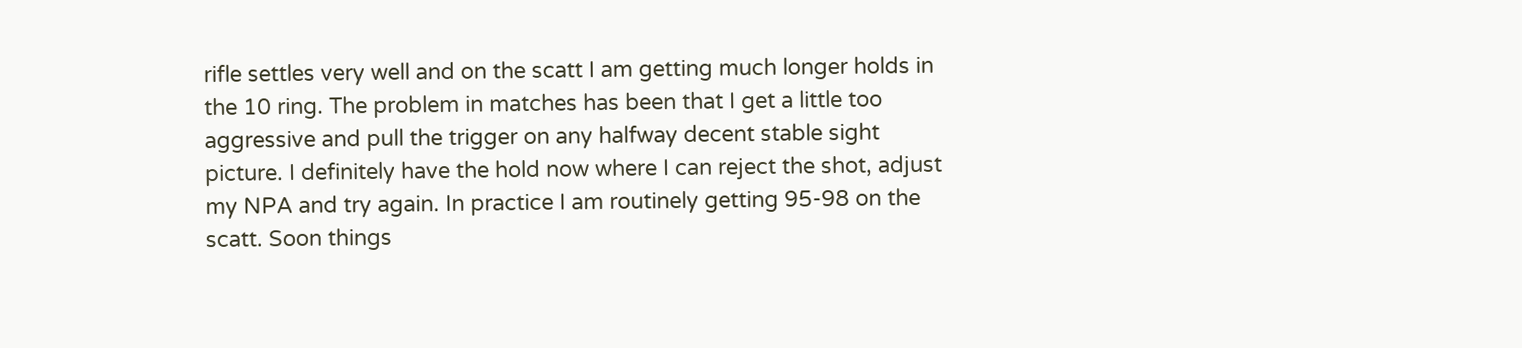rifle settles very well and on the scatt I am getting much longer holds in the 10 ring. The problem in matches has been that I get a little too aggressive and pull the trigger on any halfway decent stable sight picture. I definitely have the hold now where I can reject the shot, adjust my NPA and try again. In practice I am routinely getting 95-98 on the scatt. Soon things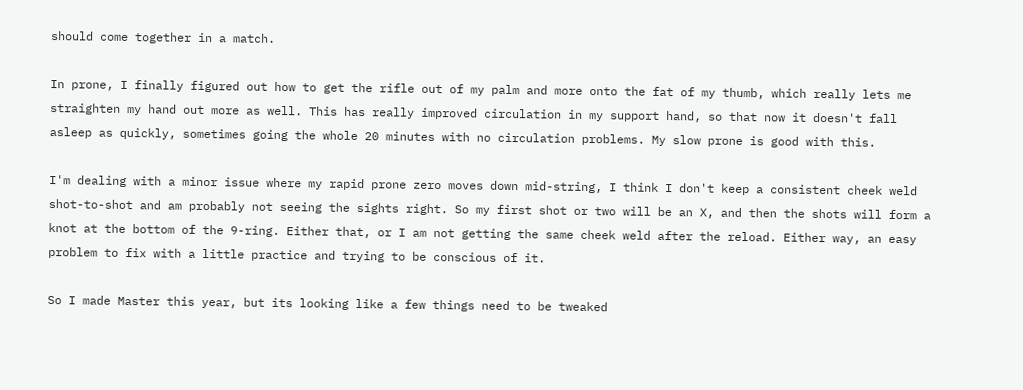should come together in a match.

In prone, I finally figured out how to get the rifle out of my palm and more onto the fat of my thumb, which really lets me straighten my hand out more as well. This has really improved circulation in my support hand, so that now it doesn't fall asleep as quickly, sometimes going the whole 20 minutes with no circulation problems. My slow prone is good with this.

I'm dealing with a minor issue where my rapid prone zero moves down mid-string, I think I don't keep a consistent cheek weld shot-to-shot and am probably not seeing the sights right. So my first shot or two will be an X, and then the shots will form a knot at the bottom of the 9-ring. Either that, or I am not getting the same cheek weld after the reload. Either way, an easy problem to fix with a little practice and trying to be conscious of it.

So I made Master this year, but its looking like a few things need to be tweaked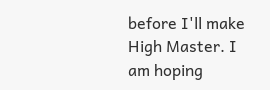before I'll make High Master. I am hoping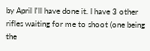by April I'll have done it. I have 3 other rifles waiting for me to shoot (one being the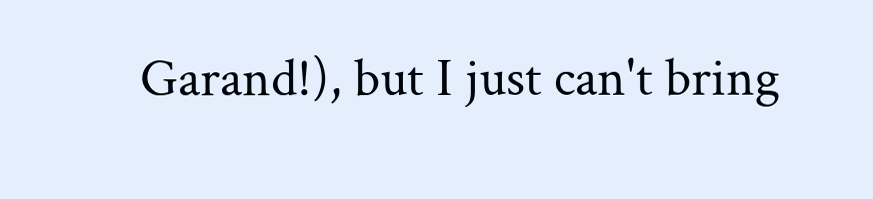Garand!), but I just can't bring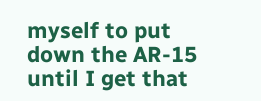myself to put down the AR-15 until I get that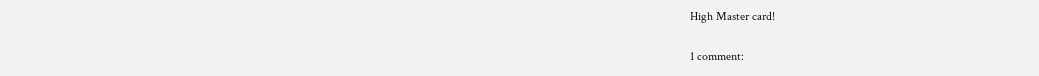High Master card!

1 comment: